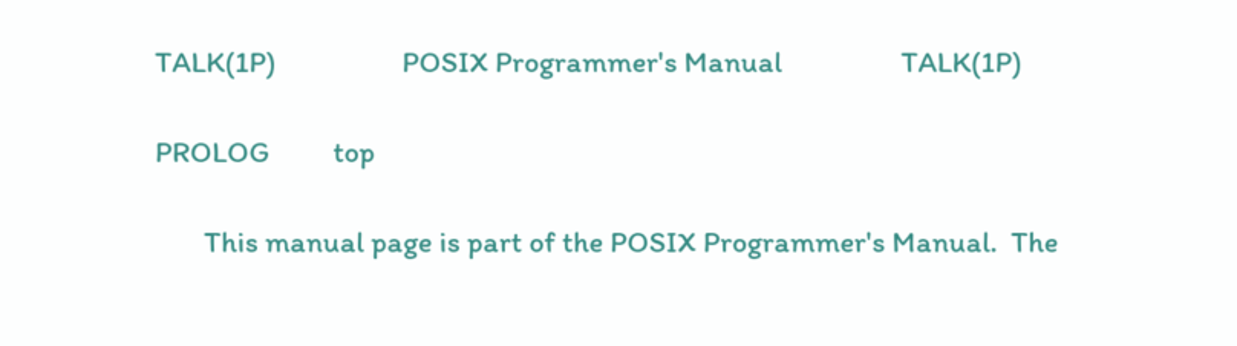TALK(1P)                  POSIX Programmer's Manual                 TALK(1P)

PROLOG         top

       This manual page is part of the POSIX Programmer's Manual.  The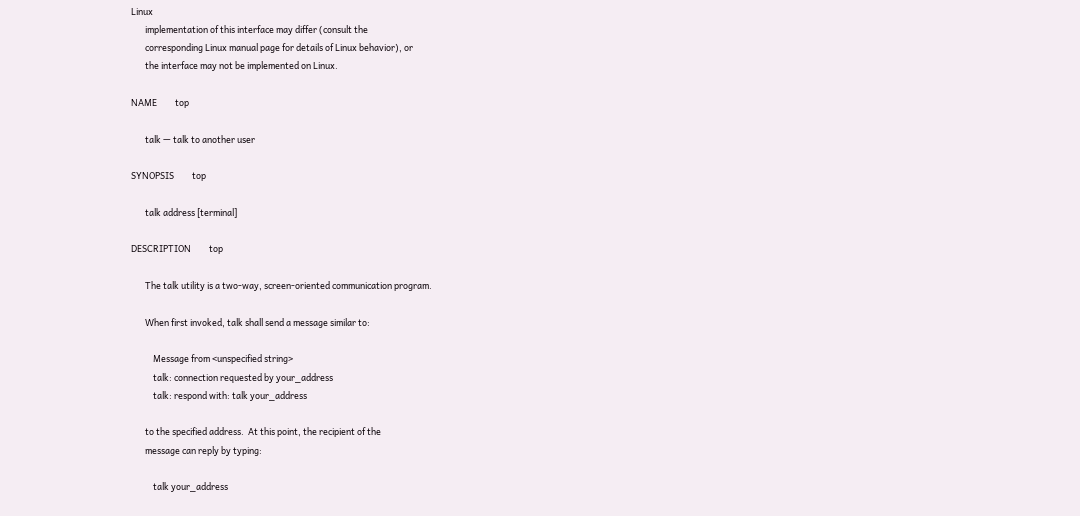Linux
       implementation of this interface may differ (consult the
       corresponding Linux manual page for details of Linux behavior), or
       the interface may not be implemented on Linux.

NAME         top

       talk — talk to another user

SYNOPSIS         top

       talk address [terminal]

DESCRIPTION         top

       The talk utility is a two-way, screen-oriented communication program.

       When first invoked, talk shall send a message similar to:

           Message from <unspecified string>
           talk: connection requested by your_address
           talk: respond with: talk your_address

       to the specified address.  At this point, the recipient of the
       message can reply by typing:

           talk your_address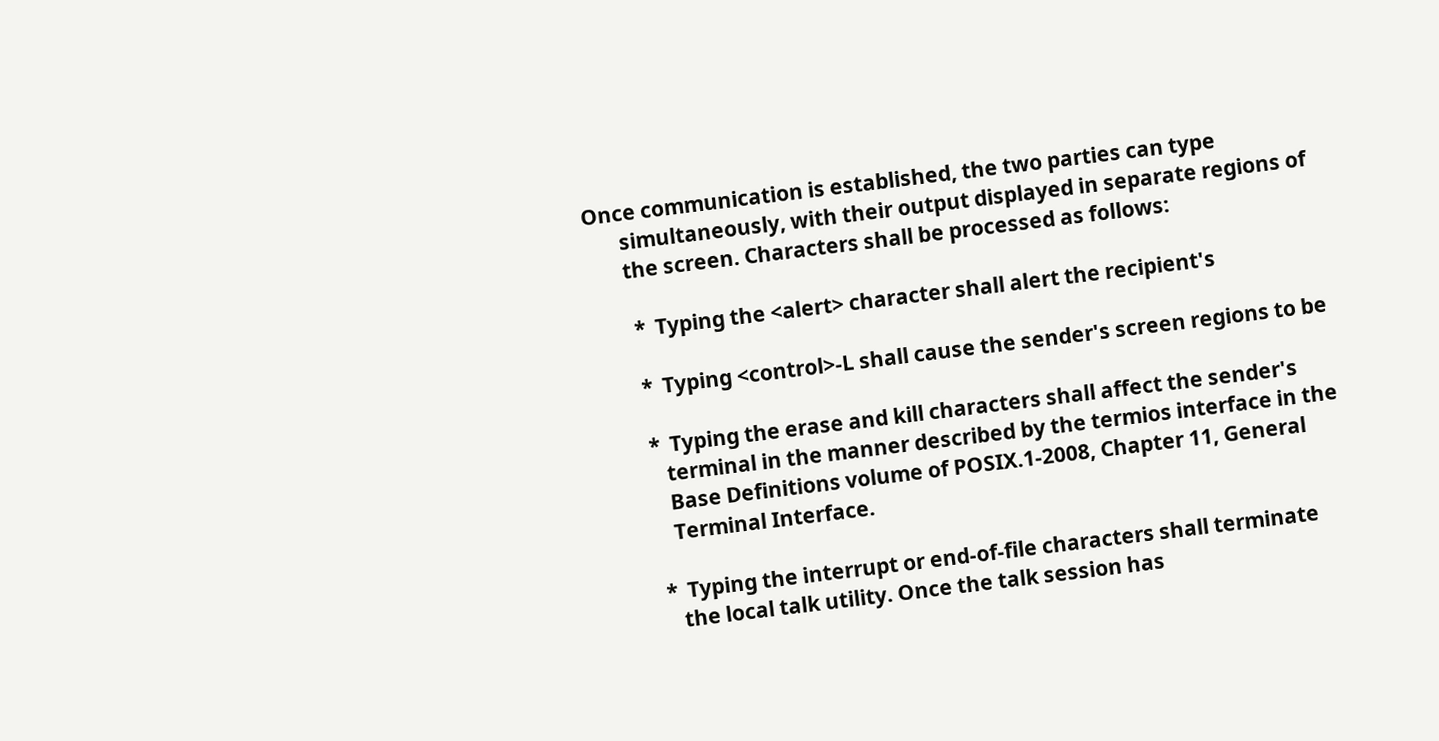Once communication is established, the two parties can type
       simultaneously, with their output displayed in separate regions of
       the screen. Characters shall be processed as follows:

        *  Typing the <alert> character shall alert the recipient's

        *  Typing <control>‐L shall cause the sender's screen regions to be

        *  Typing the erase and kill characters shall affect the sender's
           terminal in the manner described by the termios interface in the
           Base Definitions volume of POSIX.1‐2008, Chapter 11, General
           Terminal Interface.

        *  Typing the interrupt or end-of-file characters shall terminate
           the local talk utility. Once the talk session has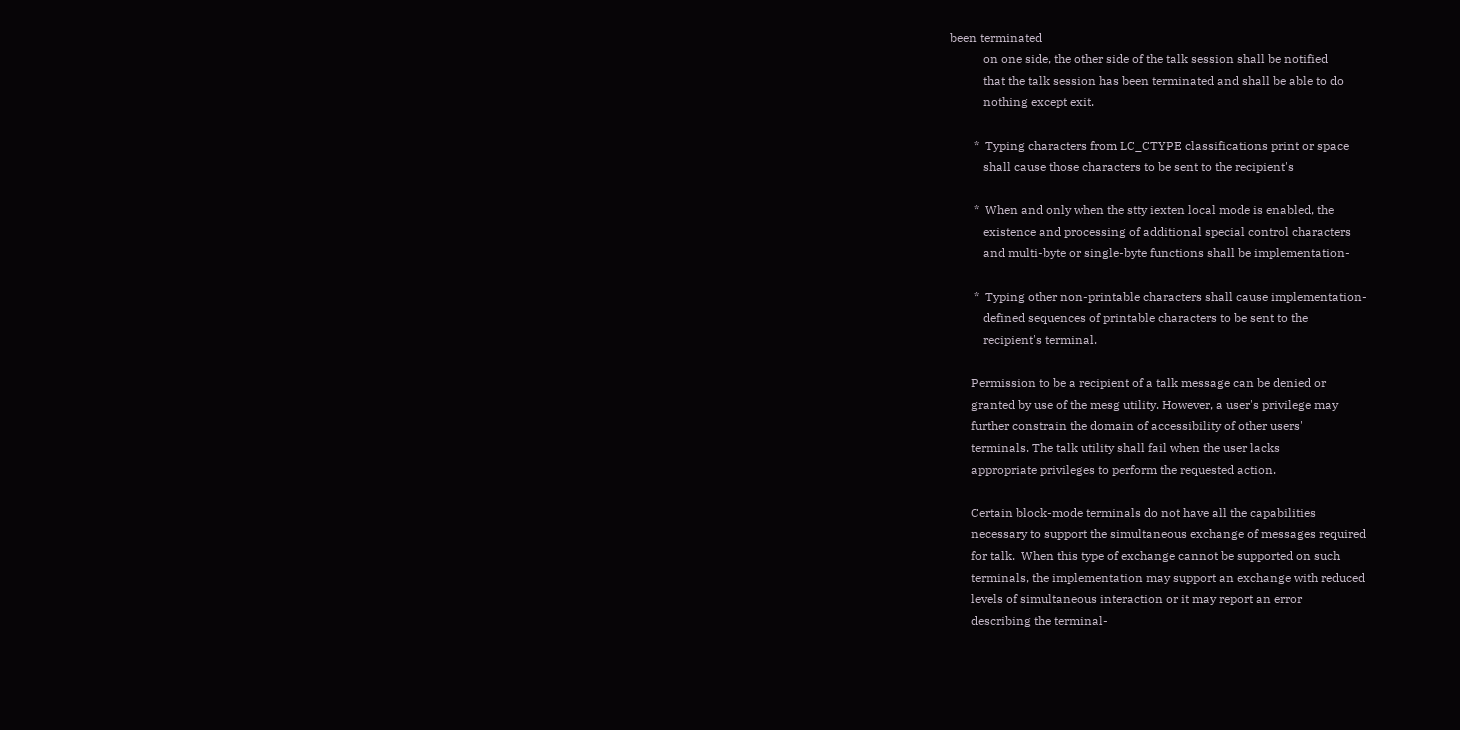been terminated
           on one side, the other side of the talk session shall be notified
           that the talk session has been terminated and shall be able to do
           nothing except exit.

        *  Typing characters from LC_CTYPE classifications print or space
           shall cause those characters to be sent to the recipient's

        *  When and only when the stty iexten local mode is enabled, the
           existence and processing of additional special control characters
           and multi-byte or single-byte functions shall be implementation-

        *  Typing other non-printable characters shall cause implementation-
           defined sequences of printable characters to be sent to the
           recipient's terminal.

       Permission to be a recipient of a talk message can be denied or
       granted by use of the mesg utility. However, a user's privilege may
       further constrain the domain of accessibility of other users'
       terminals. The talk utility shall fail when the user lacks
       appropriate privileges to perform the requested action.

       Certain block-mode terminals do not have all the capabilities
       necessary to support the simultaneous exchange of messages required
       for talk.  When this type of exchange cannot be supported on such
       terminals, the implementation may support an exchange with reduced
       levels of simultaneous interaction or it may report an error
       describing the terminal-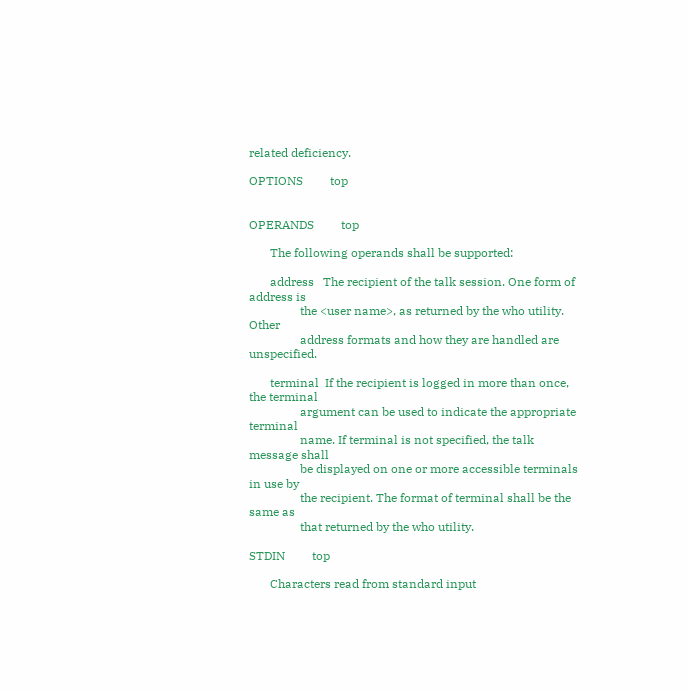related deficiency.

OPTIONS         top


OPERANDS         top

       The following operands shall be supported:

       address   The recipient of the talk session. One form of address is
                 the <user name>, as returned by the who utility. Other
                 address formats and how they are handled are unspecified.

       terminal  If the recipient is logged in more than once, the terminal
                 argument can be used to indicate the appropriate terminal
                 name. If terminal is not specified, the talk message shall
                 be displayed on one or more accessible terminals in use by
                 the recipient. The format of terminal shall be the same as
                 that returned by the who utility.

STDIN         top

       Characters read from standard input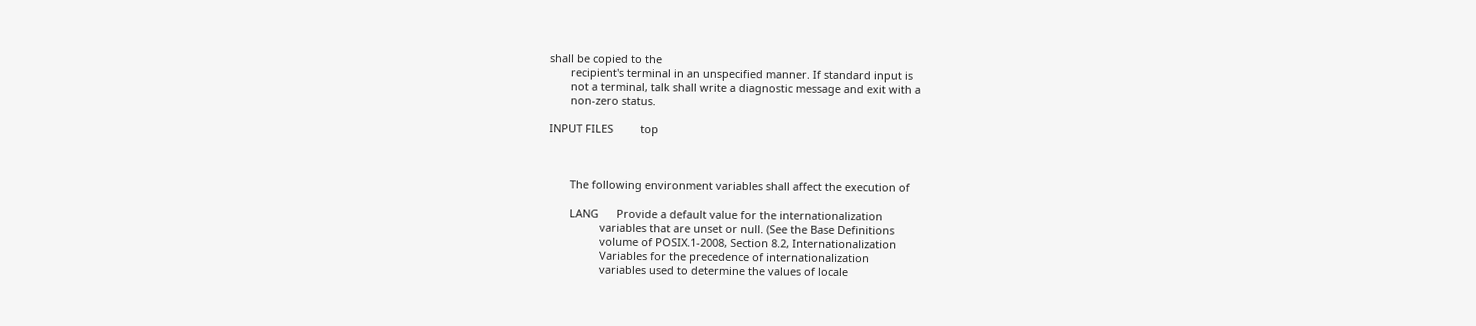shall be copied to the
       recipient's terminal in an unspecified manner. If standard input is
       not a terminal, talk shall write a diagnostic message and exit with a
       non-zero status.

INPUT FILES         top



       The following environment variables shall affect the execution of

       LANG      Provide a default value for the internationalization
                 variables that are unset or null. (See the Base Definitions
                 volume of POSIX.1‐2008, Section 8.2, Internationalization
                 Variables for the precedence of internationalization
                 variables used to determine the values of locale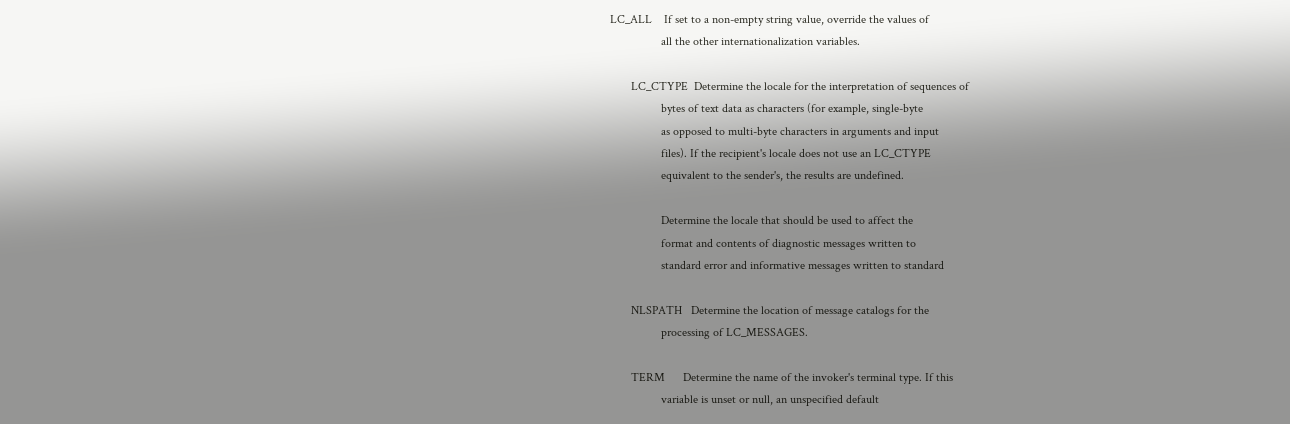LC_ALL    If set to a non-empty string value, override the values of
                 all the other internationalization variables.

       LC_CTYPE  Determine the locale for the interpretation of sequences of
                 bytes of text data as characters (for example, single-byte
                 as opposed to multi-byte characters in arguments and input
                 files). If the recipient's locale does not use an LC_CTYPE
                 equivalent to the sender's, the results are undefined.

                 Determine the locale that should be used to affect the
                 format and contents of diagnostic messages written to
                 standard error and informative messages written to standard

       NLSPATH   Determine the location of message catalogs for the
                 processing of LC_MESSAGES.

       TERM      Determine the name of the invoker's terminal type. If this
                 variable is unset or null, an unspecified default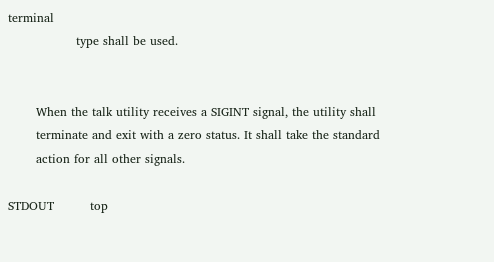terminal
                 type shall be used.


       When the talk utility receives a SIGINT signal, the utility shall
       terminate and exit with a zero status. It shall take the standard
       action for all other signals.

STDOUT         top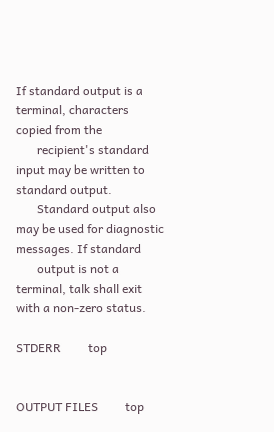If standard output is a terminal, characters copied from the
       recipient's standard input may be written to standard output.
       Standard output also may be used for diagnostic messages. If standard
       output is not a terminal, talk shall exit with a non-zero status.

STDERR         top


OUTPUT FILES         top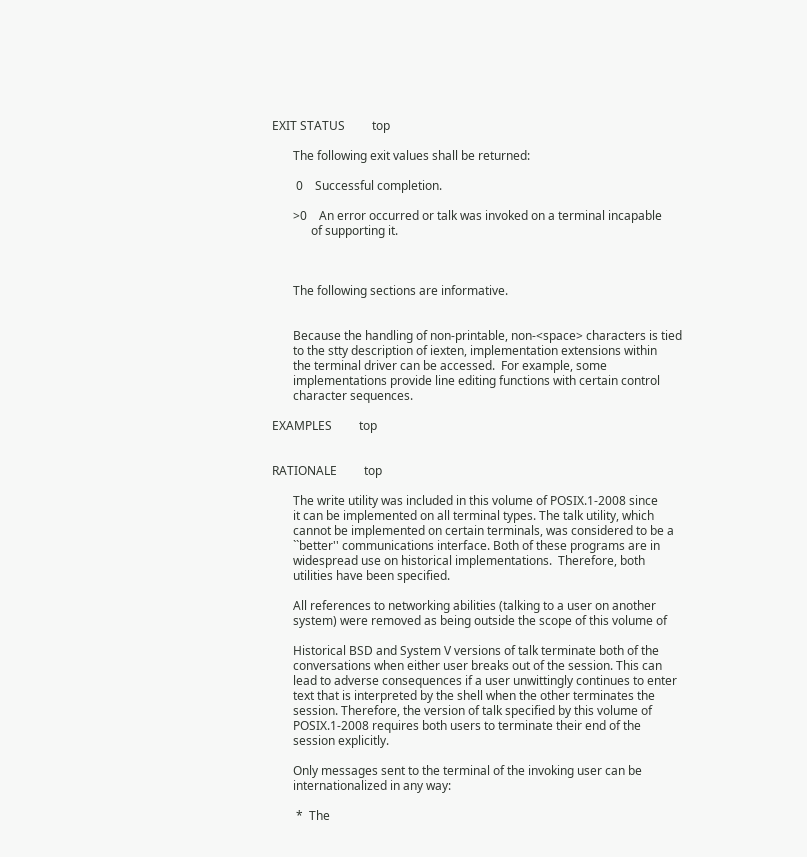EXIT STATUS         top

       The following exit values shall be returned:

        0    Successful completion.

       >0    An error occurred or talk was invoked on a terminal incapable
             of supporting it.



       The following sections are informative.


       Because the handling of non-printable, non-<space> characters is tied
       to the stty description of iexten, implementation extensions within
       the terminal driver can be accessed.  For example, some
       implementations provide line editing functions with certain control
       character sequences.

EXAMPLES         top


RATIONALE         top

       The write utility was included in this volume of POSIX.1‐2008 since
       it can be implemented on all terminal types. The talk utility, which
       cannot be implemented on certain terminals, was considered to be a
       ``better'' communications interface. Both of these programs are in
       widespread use on historical implementations.  Therefore, both
       utilities have been specified.

       All references to networking abilities (talking to a user on another
       system) were removed as being outside the scope of this volume of

       Historical BSD and System V versions of talk terminate both of the
       conversations when either user breaks out of the session. This can
       lead to adverse consequences if a user unwittingly continues to enter
       text that is interpreted by the shell when the other terminates the
       session. Therefore, the version of talk specified by this volume of
       POSIX.1‐2008 requires both users to terminate their end of the
       session explicitly.

       Only messages sent to the terminal of the invoking user can be
       internationalized in any way:

        *  The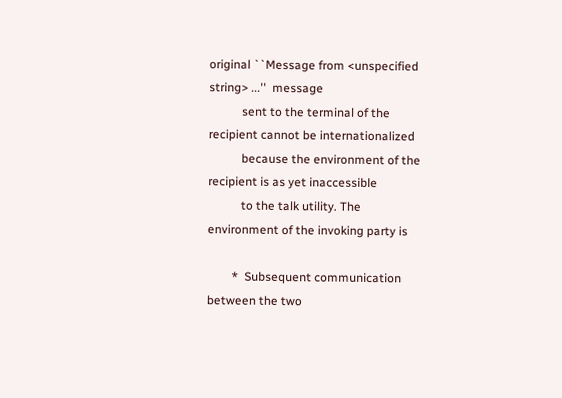original ``Message from <unspecified string> ...''  message
           sent to the terminal of the recipient cannot be internationalized
           because the environment of the recipient is as yet inaccessible
           to the talk utility. The environment of the invoking party is

        *  Subsequent communication between the two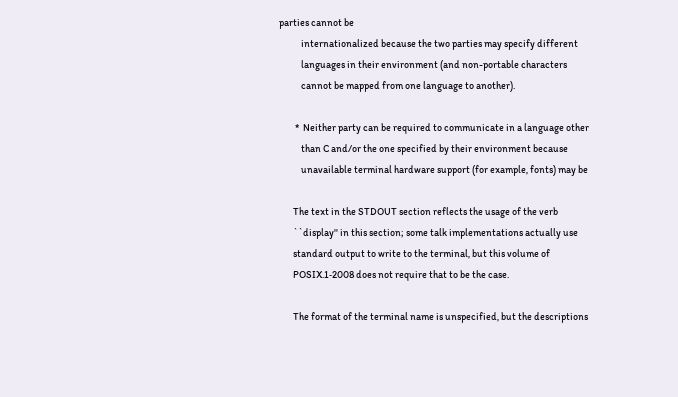parties cannot be
           internationalized because the two parties may specify different
           languages in their environment (and non-portable characters
           cannot be mapped from one language to another).

        *  Neither party can be required to communicate in a language other
           than C and/or the one specified by their environment because
           unavailable terminal hardware support (for example, fonts) may be

       The text in the STDOUT section reflects the usage of the verb
       ``display'' in this section; some talk implementations actually use
       standard output to write to the terminal, but this volume of
       POSIX.1‐2008 does not require that to be the case.

       The format of the terminal name is unspecified, but the descriptions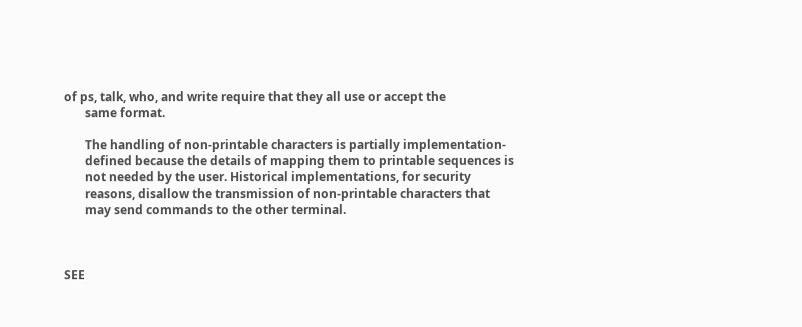of ps, talk, who, and write require that they all use or accept the
       same format.

       The handling of non-printable characters is partially implementation-
       defined because the details of mapping them to printable sequences is
       not needed by the user. Historical implementations, for security
       reasons, disallow the transmission of non-printable characters that
       may send commands to the other terminal.



SEE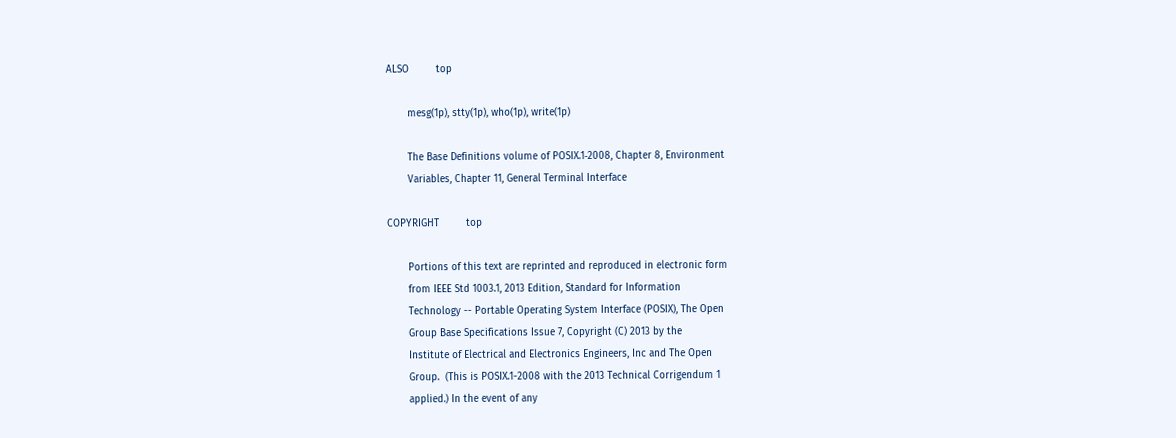ALSO         top

       mesg(1p), stty(1p), who(1p), write(1p)

       The Base Definitions volume of POSIX.1‐2008, Chapter 8, Environment
       Variables, Chapter 11, General Terminal Interface

COPYRIGHT         top

       Portions of this text are reprinted and reproduced in electronic form
       from IEEE Std 1003.1, 2013 Edition, Standard for Information
       Technology -- Portable Operating System Interface (POSIX), The Open
       Group Base Specifications Issue 7, Copyright (C) 2013 by the
       Institute of Electrical and Electronics Engineers, Inc and The Open
       Group.  (This is POSIX.1-2008 with the 2013 Technical Corrigendum 1
       applied.) In the event of any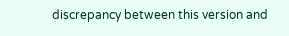discrepancy between this version and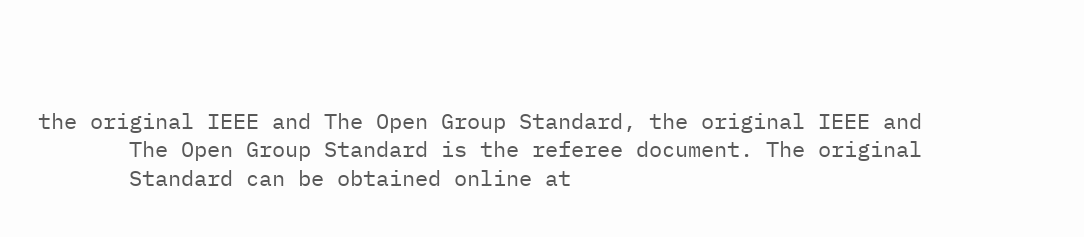the original IEEE and The Open Group Standard, the original IEEE and
       The Open Group Standard is the referee document. The original
       Standard can be obtained online at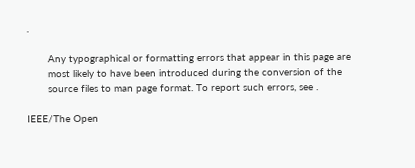.

       Any typographical or formatting errors that appear in this page are
       most likely to have been introduced during the conversion of the
       source files to man page format. To report such errors, see .

IEEE/The Open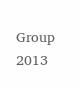Group                 2013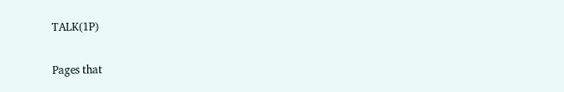TALK(1P)

Pages that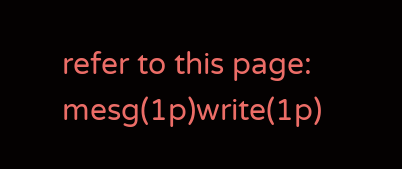refer to this page: mesg(1p)write(1p)